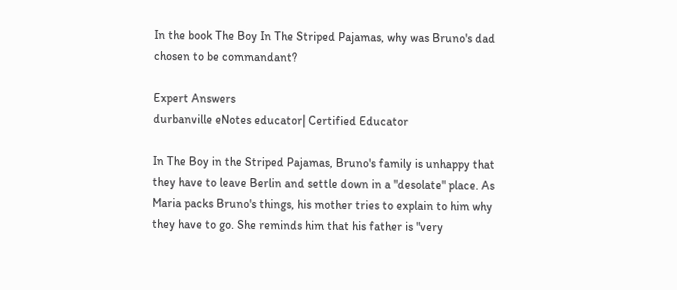In the book The Boy In The Striped Pajamas, why was Bruno's dad chosen to be commandant?

Expert Answers
durbanville eNotes educator| Certified Educator

In The Boy in the Striped Pajamas, Bruno's family is unhappy that they have to leave Berlin and settle down in a "desolate" place. As Maria packs Bruno's things, his mother tries to explain to him why they have to go. She reminds him that his father is "very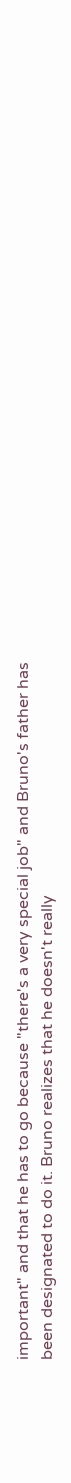important" and that he has to go because "there's a very special job" and Bruno's father has been designated to do it. Bruno realizes that he doesn't really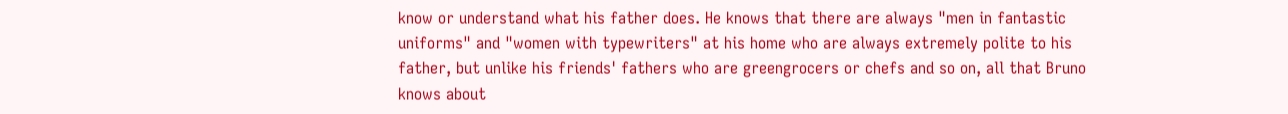know or understand what his father does. He knows that there are always "men in fantastic uniforms" and "women with typewriters" at his home who are always extremely polite to his father, but unlike his friends' fathers who are greengrocers or chefs and so on, all that Bruno knows about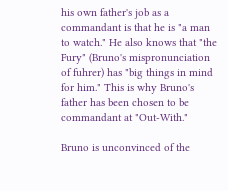his own father's job as a commandant is that he is "a man to watch." He also knows that "the Fury" (Bruno's mispronunciation of fuhrer) has "big things in mind for him." This is why Bruno's father has been chosen to be commandant at "Out-With."

Bruno is unconvinced of the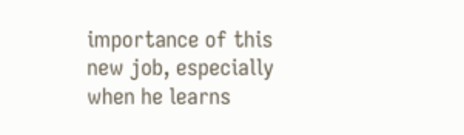importance of this new job, especially when he learns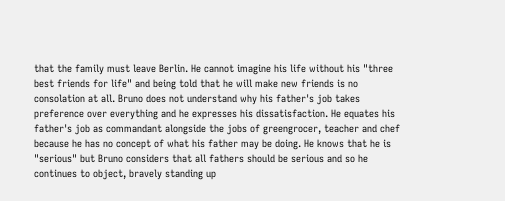that the family must leave Berlin. He cannot imagine his life without his "three best friends for life" and being told that he will make new friends is no consolation at all. Bruno does not understand why his father's job takes preference over everything and he expresses his dissatisfaction. He equates his father's job as commandant alongside the jobs of greengrocer, teacher and chef because he has no concept of what his father may be doing. He knows that he is "serious" but Bruno considers that all fathers should be serious and so he continues to object, bravely standing up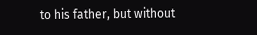to his father, but without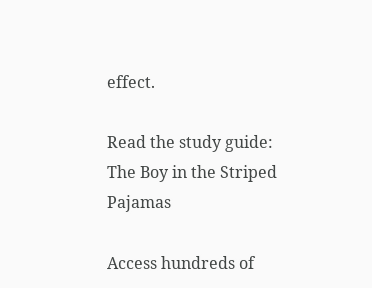effect.

Read the study guide:
The Boy in the Striped Pajamas

Access hundreds of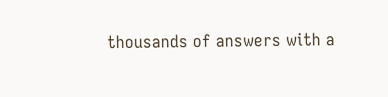thousands of answers with a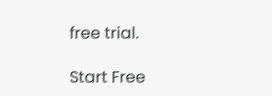free trial.

Start Free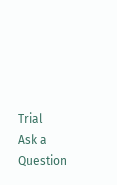Trial
Ask a Question